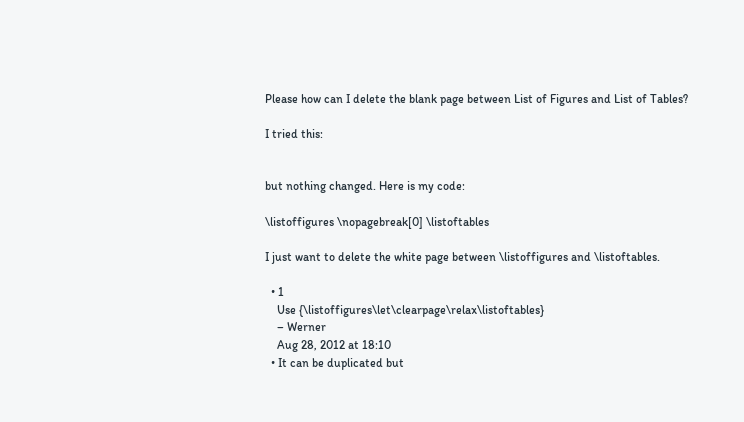Please how can I delete the blank page between List of Figures and List of Tables?

I tried this:


but nothing changed. Here is my code:

\listoffigures \nopagebreak[0] \listoftables

I just want to delete the white page between \listoffigures and \listoftables.

  • 1
    Use {\listoffigures\let\clearpage\relax\listoftables}
    – Werner
    Aug 28, 2012 at 18:10
  • It can be duplicated but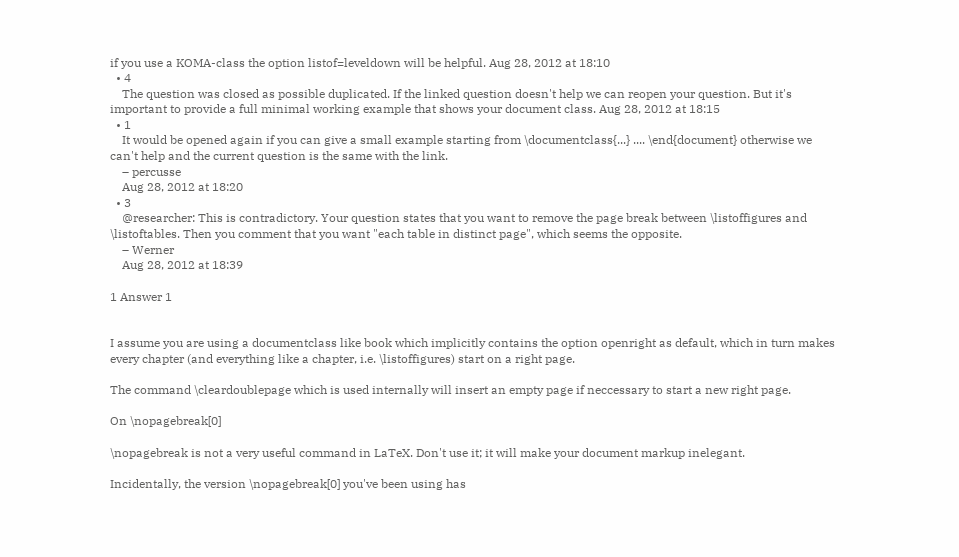if you use a KOMA-class the option listof=leveldown will be helpful. Aug 28, 2012 at 18:10
  • 4
    The question was closed as possible duplicated. If the linked question doesn't help we can reopen your question. But it's important to provide a full minimal working example that shows your document class. Aug 28, 2012 at 18:15
  • 1
    It would be opened again if you can give a small example starting from \documentclass{...} .... \end{document} otherwise we can't help and the current question is the same with the link.
    – percusse
    Aug 28, 2012 at 18:20
  • 3
    @researcher: This is contradictory. Your question states that you want to remove the page break between \listoffigures and \listoftables. Then you comment that you want "each table in distinct page", which seems the opposite.
    – Werner
    Aug 28, 2012 at 18:39

1 Answer 1


I assume you are using a documentclass like book which implicitly contains the option openright as default, which in turn makes every chapter (and everything like a chapter, i.e. \listoffigures) start on a right page.

The command \cleardoublepage which is used internally will insert an empty page if neccessary to start a new right page.

On \nopagebreak[0]

\nopagebreak is not a very useful command in LaTeX. Don't use it; it will make your document markup inelegant.

Incidentally, the version \nopagebreak[0] you've been using has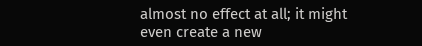almost no effect at all; it might even create a new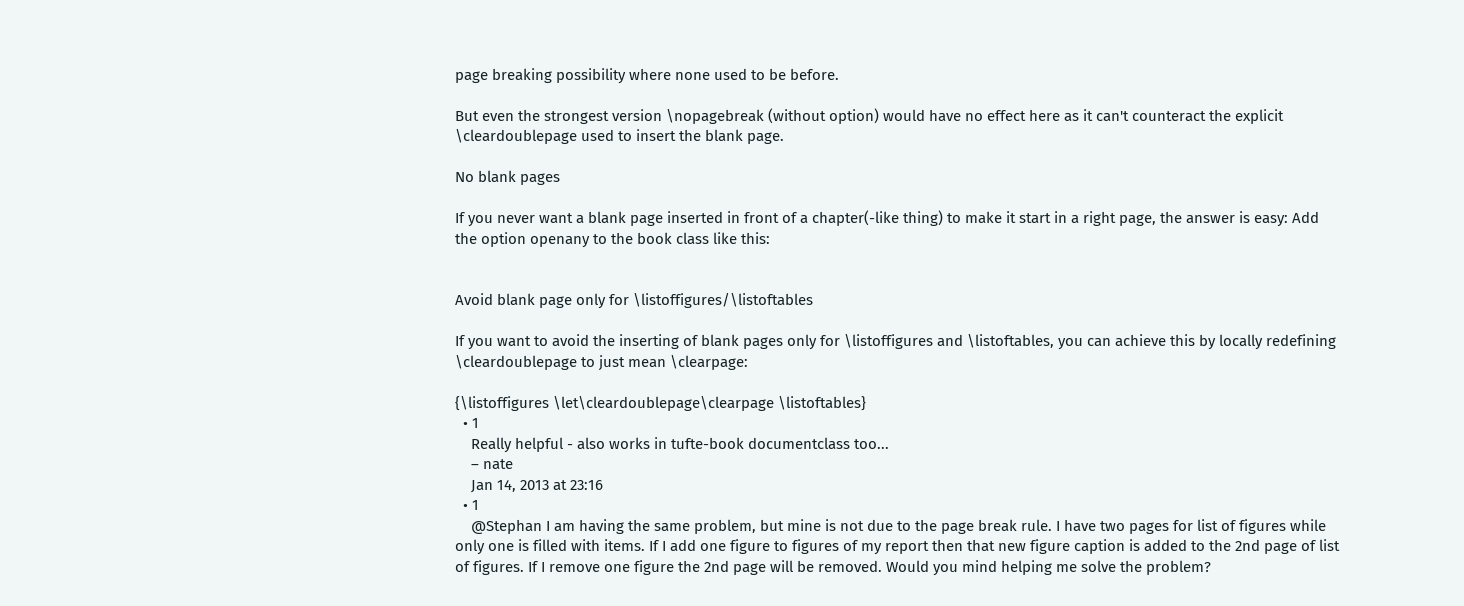page breaking possibility where none used to be before.

But even the strongest version \nopagebreak (without option) would have no effect here as it can't counteract the explicit \cleardoublepage used to insert the blank page.

No blank pages

If you never want a blank page inserted in front of a chapter(-like thing) to make it start in a right page, the answer is easy: Add the option openany to the book class like this:


Avoid blank page only for \listoffigures/\listoftables

If you want to avoid the inserting of blank pages only for \listoffigures and \listoftables, you can achieve this by locally redefining \cleardoublepage to just mean \clearpage:

{\listoffigures \let\cleardoublepage\clearpage \listoftables}
  • 1
    Really helpful - also works in tufte-book documentclass too...
    – nate
    Jan 14, 2013 at 23:16
  • 1
    @Stephan I am having the same problem, but mine is not due to the page break rule. I have two pages for list of figures while only one is filled with items. If I add one figure to figures of my report then that new figure caption is added to the 2nd page of list of figures. If I remove one figure the 2nd page will be removed. Would you mind helping me solve the problem?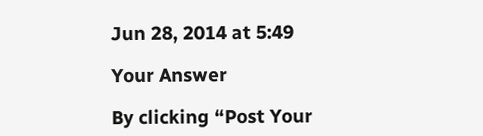Jun 28, 2014 at 5:49

Your Answer

By clicking “Post Your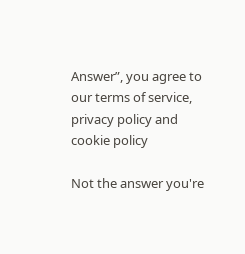Answer”, you agree to our terms of service, privacy policy and cookie policy

Not the answer you're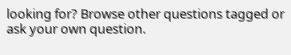looking for? Browse other questions tagged or ask your own question.